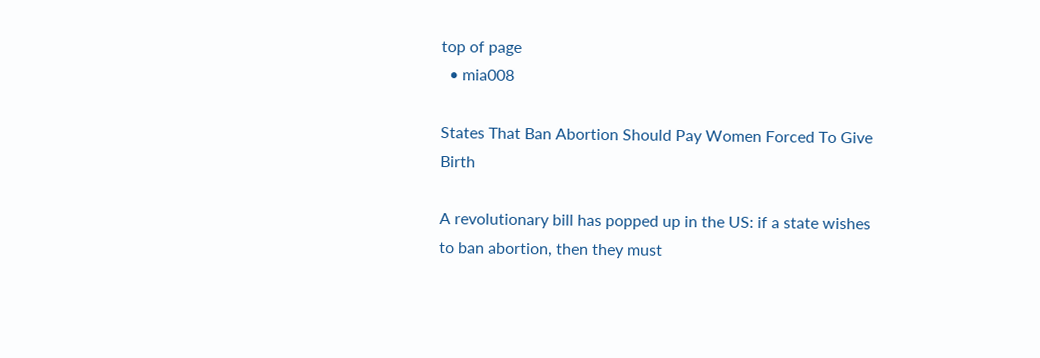top of page
  • mia008

States That Ban Abortion Should Pay Women Forced To Give Birth

A revolutionary bill has popped up in the US: if a state wishes to ban abortion, then they must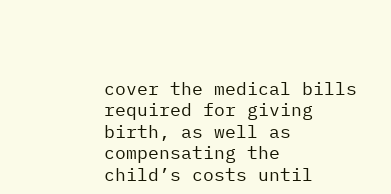cover the medical bills required for giving birth, as well as compensating the child’s costs until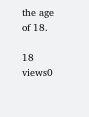the age of 18.

18 views0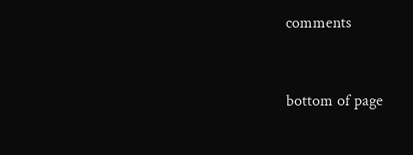comments


bottom of page